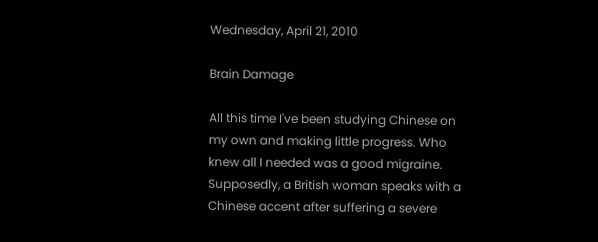Wednesday, April 21, 2010

Brain Damage

All this time I've been studying Chinese on my own and making little progress. Who knew all I needed was a good migraine. Supposedly, a British woman speaks with a Chinese accent after suffering a severe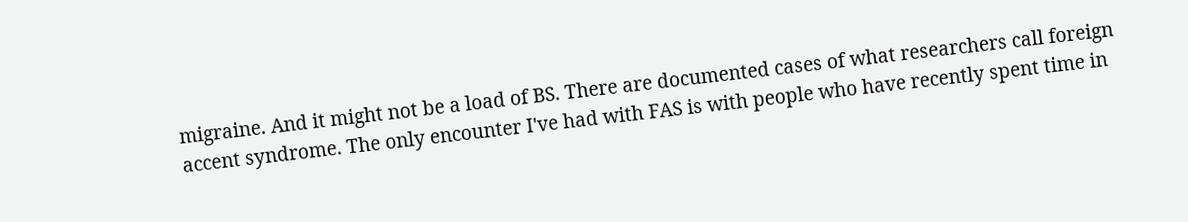migraine. And it might not be a load of BS. There are documented cases of what researchers call foreign accent syndrome. The only encounter I've had with FAS is with people who have recently spent time in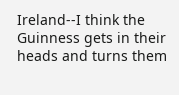Ireland--I think the Guinness gets in their heads and turns them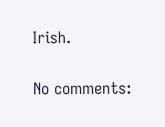Irish.

No comments: